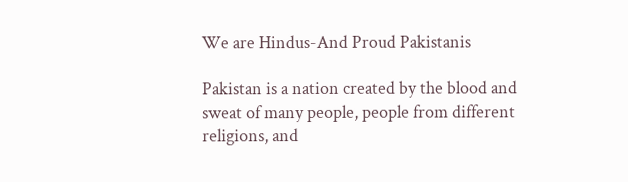We are Hindus-And Proud Pakistanis

Pakistan is a nation created by the blood and sweat of many people, people from different religions, and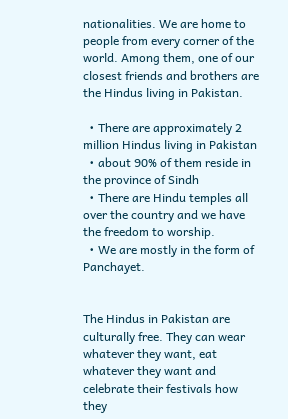nationalities. We are home to people from every corner of the world. Among them, one of our closest friends and brothers are the Hindus living in Pakistan.

  • There are approximately 2 million Hindus living in Pakistan
  • about 90% of them reside in the province of Sindh
  • There are Hindu temples all over the country and we have the freedom to worship.
  • We are mostly in the form of Panchayet.


The Hindus in Pakistan are culturally free. They can wear whatever they want, eat whatever they want and celebrate their festivals how they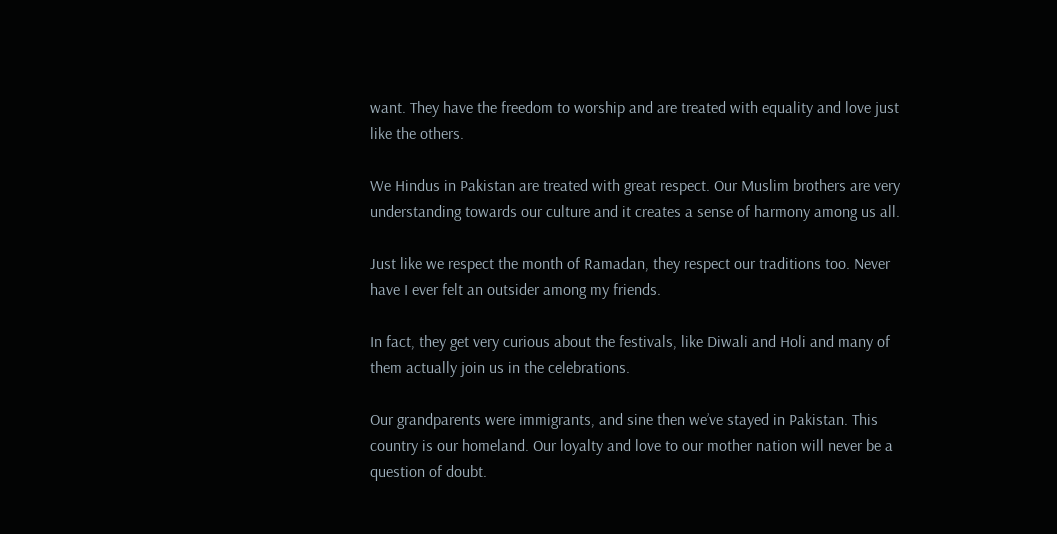want. They have the freedom to worship and are treated with equality and love just like the others.

We Hindus in Pakistan are treated with great respect. Our Muslim brothers are very understanding towards our culture and it creates a sense of harmony among us all.

Just like we respect the month of Ramadan, they respect our traditions too. Never have I ever felt an outsider among my friends.

In fact, they get very curious about the festivals, like Diwali and Holi and many of them actually join us in the celebrations.

Our grandparents were immigrants, and sine then we’ve stayed in Pakistan. This country is our homeland. Our loyalty and love to our mother nation will never be a question of doubt.